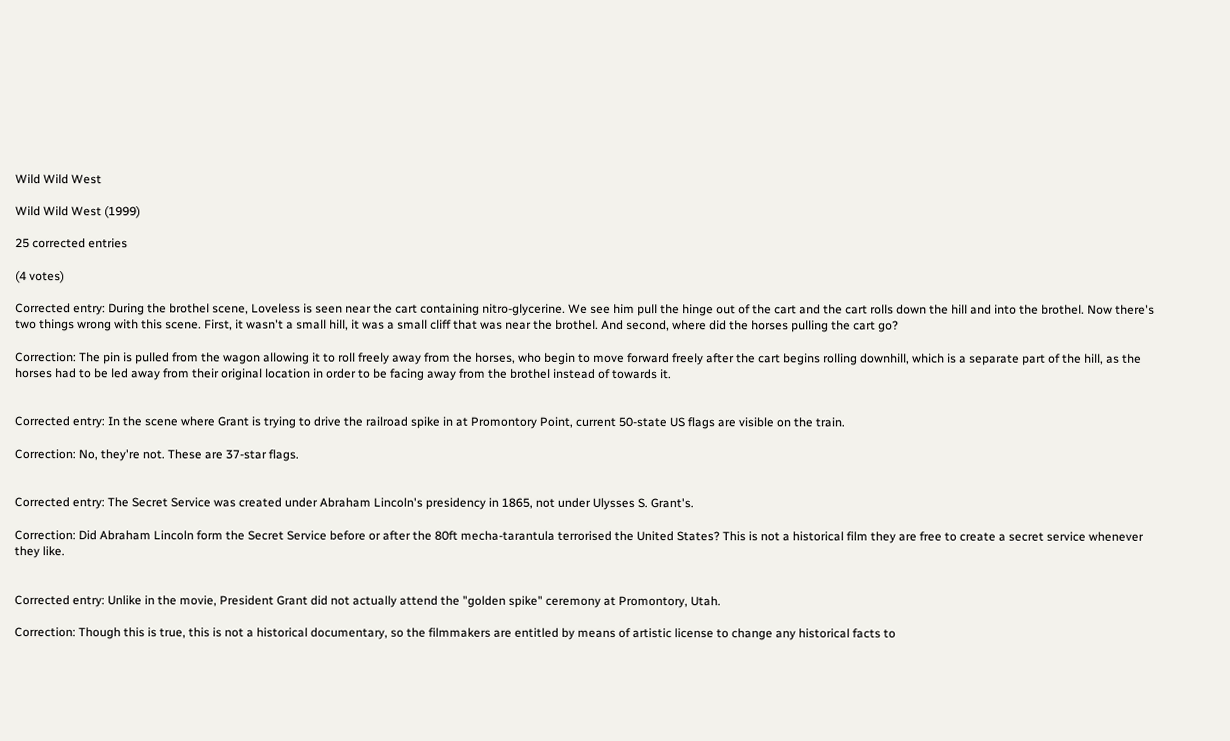Wild Wild West

Wild Wild West (1999)

25 corrected entries

(4 votes)

Corrected entry: During the brothel scene, Loveless is seen near the cart containing nitro-glycerine. We see him pull the hinge out of the cart and the cart rolls down the hill and into the brothel. Now there's two things wrong with this scene. First, it wasn't a small hill, it was a small cliff that was near the brothel. And second, where did the horses pulling the cart go?

Correction: The pin is pulled from the wagon allowing it to roll freely away from the horses, who begin to move forward freely after the cart begins rolling downhill, which is a separate part of the hill, as the horses had to be led away from their original location in order to be facing away from the brothel instead of towards it.


Corrected entry: In the scene where Grant is trying to drive the railroad spike in at Promontory Point, current 50-state US flags are visible on the train.

Correction: No, they're not. These are 37-star flags.


Corrected entry: The Secret Service was created under Abraham Lincoln's presidency in 1865, not under Ulysses S. Grant's.

Correction: Did Abraham Lincoln form the Secret Service before or after the 80ft mecha-tarantula terrorised the United States? This is not a historical film they are free to create a secret service whenever they like.


Corrected entry: Unlike in the movie, President Grant did not actually attend the "golden spike" ceremony at Promontory, Utah.

Correction: Though this is true, this is not a historical documentary, so the filmmakers are entitled by means of artistic license to change any historical facts to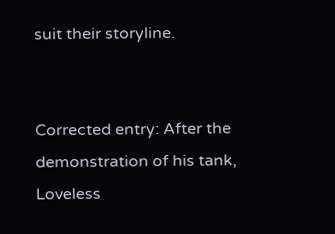suit their storyline.


Corrected entry: After the demonstration of his tank, Loveless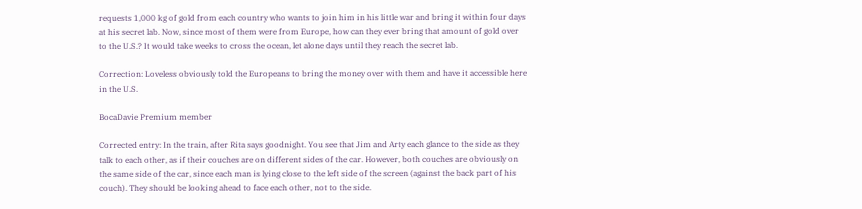requests 1,000 kg of gold from each country who wants to join him in his little war and bring it within four days at his secret lab. Now, since most of them were from Europe, how can they ever bring that amount of gold over to the U.S.? It would take weeks to cross the ocean, let alone days until they reach the secret lab.

Correction: Loveless obviously told the Europeans to bring the money over with them and have it accessible here in the U.S.

BocaDavie Premium member

Corrected entry: In the train, after Rita says goodnight. You see that Jim and Arty each glance to the side as they talk to each other, as if their couches are on different sides of the car. However, both couches are obviously on the same side of the car, since each man is lying close to the left side of the screen (against the back part of his couch). They should be looking ahead to face each other, not to the side.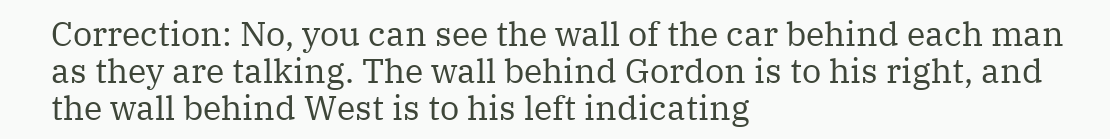Correction: No, you can see the wall of the car behind each man as they are talking. The wall behind Gordon is to his right, and the wall behind West is to his left indicating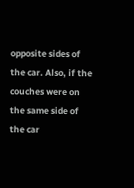opposite sides of the car. Also, if the couches were on the same side of the car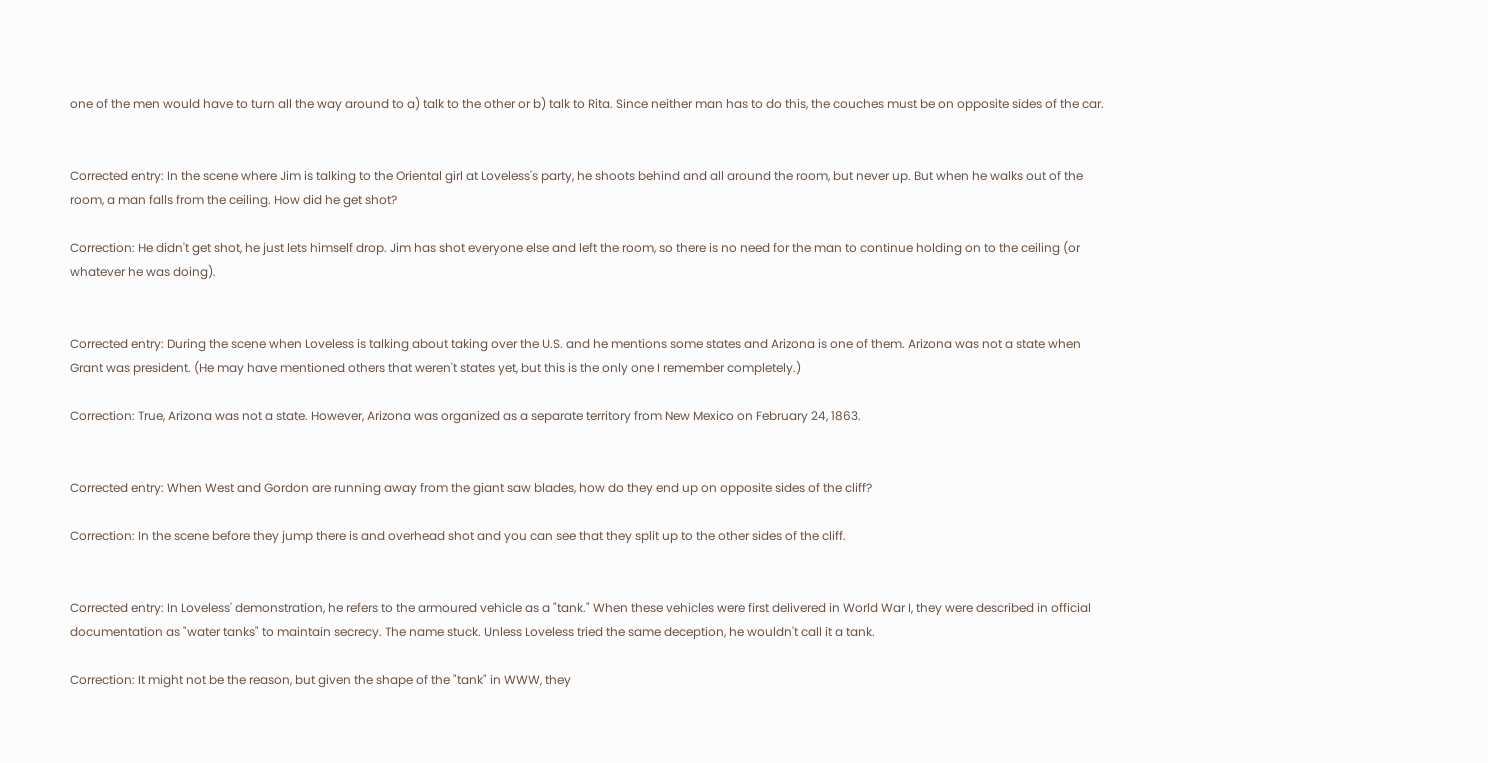one of the men would have to turn all the way around to a) talk to the other or b) talk to Rita. Since neither man has to do this, the couches must be on opposite sides of the car.


Corrected entry: In the scene where Jim is talking to the Oriental girl at Loveless's party, he shoots behind and all around the room, but never up. But when he walks out of the room, a man falls from the ceiling. How did he get shot?

Correction: He didn't get shot, he just lets himself drop. Jim has shot everyone else and left the room, so there is no need for the man to continue holding on to the ceiling (or whatever he was doing).


Corrected entry: During the scene when Loveless is talking about taking over the U.S. and he mentions some states and Arizona is one of them. Arizona was not a state when Grant was president. (He may have mentioned others that weren't states yet, but this is the only one I remember completely.)

Correction: True, Arizona was not a state. However, Arizona was organized as a separate territory from New Mexico on February 24, 1863.


Corrected entry: When West and Gordon are running away from the giant saw blades, how do they end up on opposite sides of the cliff?

Correction: In the scene before they jump there is and overhead shot and you can see that they split up to the other sides of the cliff.


Corrected entry: In Loveless' demonstration, he refers to the armoured vehicle as a "tank." When these vehicles were first delivered in World War I, they were described in official documentation as "water tanks" to maintain secrecy. The name stuck. Unless Loveless tried the same deception, he wouldn't call it a tank.

Correction: It might not be the reason, but given the shape of the "tank" in WWW, they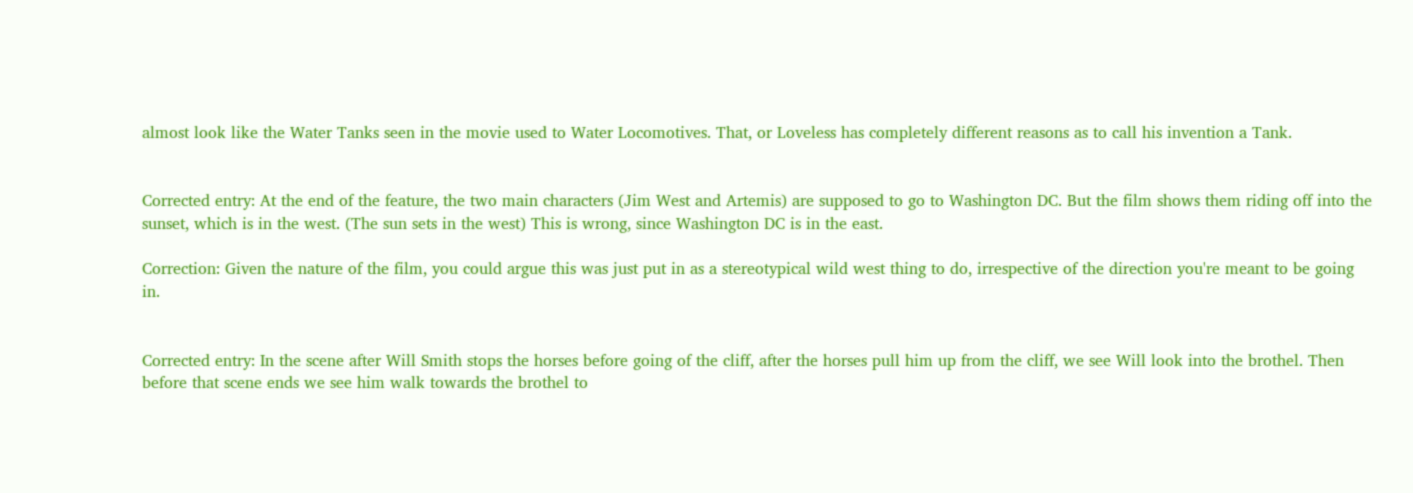almost look like the Water Tanks seen in the movie used to Water Locomotives. That, or Loveless has completely different reasons as to call his invention a Tank.


Corrected entry: At the end of the feature, the two main characters (Jim West and Artemis) are supposed to go to Washington DC. But the film shows them riding off into the sunset, which is in the west. (The sun sets in the west) This is wrong, since Washington DC is in the east.

Correction: Given the nature of the film, you could argue this was just put in as a stereotypical wild west thing to do, irrespective of the direction you're meant to be going in.


Corrected entry: In the scene after Will Smith stops the horses before going of the cliff, after the horses pull him up from the cliff, we see Will look into the brothel. Then before that scene ends we see him walk towards the brothel to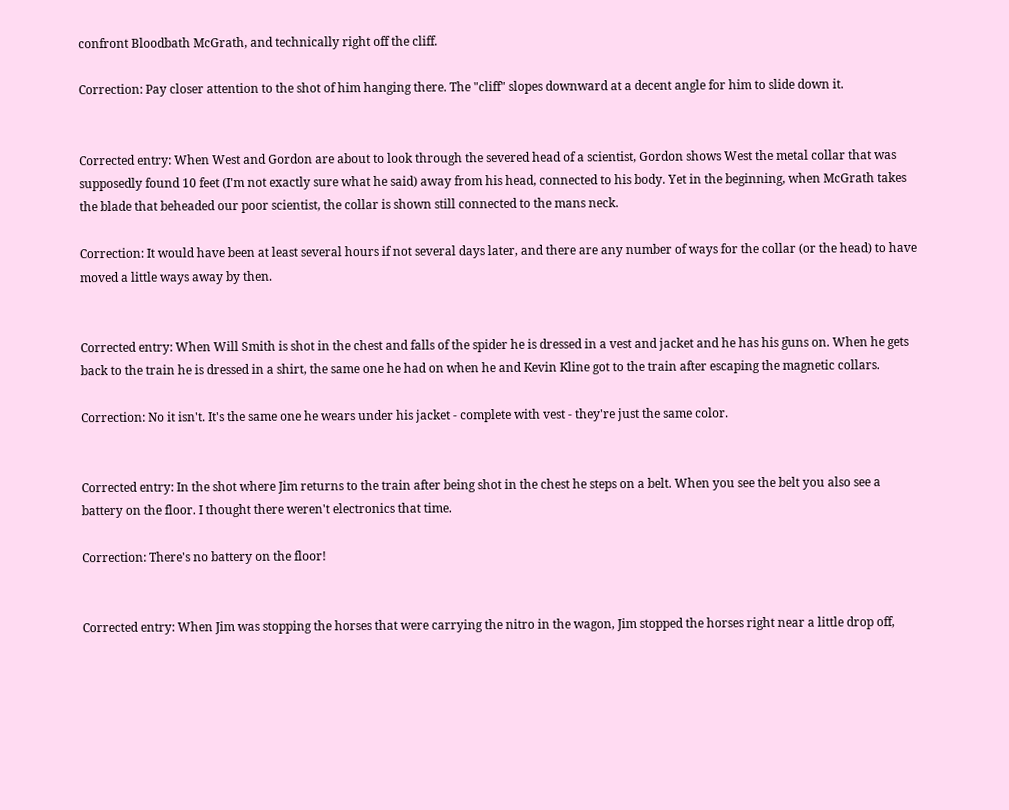confront Bloodbath McGrath, and technically right off the cliff.

Correction: Pay closer attention to the shot of him hanging there. The "cliff" slopes downward at a decent angle for him to slide down it.


Corrected entry: When West and Gordon are about to look through the severed head of a scientist, Gordon shows West the metal collar that was supposedly found 10 feet (I'm not exactly sure what he said) away from his head, connected to his body. Yet in the beginning, when McGrath takes the blade that beheaded our poor scientist, the collar is shown still connected to the mans neck.

Correction: It would have been at least several hours if not several days later, and there are any number of ways for the collar (or the head) to have moved a little ways away by then.


Corrected entry: When Will Smith is shot in the chest and falls of the spider he is dressed in a vest and jacket and he has his guns on. When he gets back to the train he is dressed in a shirt, the same one he had on when he and Kevin Kline got to the train after escaping the magnetic collars.

Correction: No it isn't. It's the same one he wears under his jacket - complete with vest - they're just the same color.


Corrected entry: In the shot where Jim returns to the train after being shot in the chest he steps on a belt. When you see the belt you also see a battery on the floor. I thought there weren't electronics that time.

Correction: There's no battery on the floor!


Corrected entry: When Jim was stopping the horses that were carrying the nitro in the wagon, Jim stopped the horses right near a little drop off,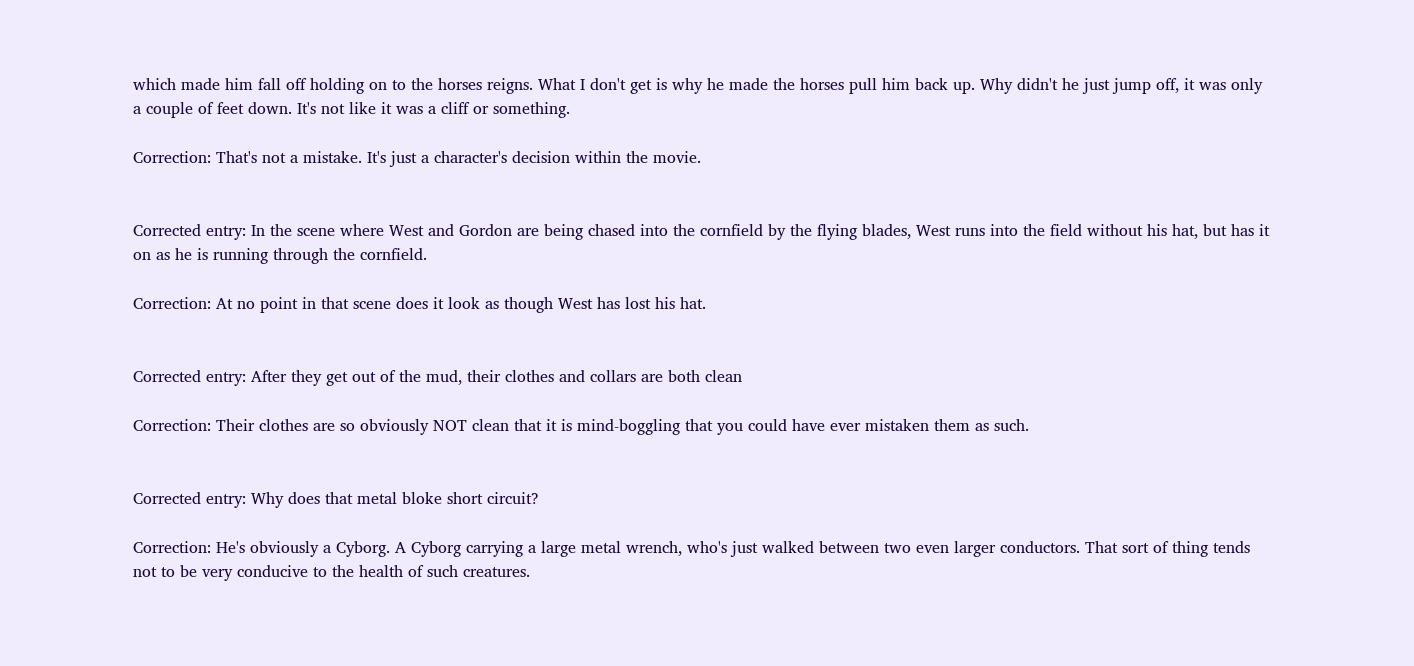which made him fall off holding on to the horses reigns. What I don't get is why he made the horses pull him back up. Why didn't he just jump off, it was only a couple of feet down. It's not like it was a cliff or something.

Correction: That's not a mistake. It's just a character's decision within the movie.


Corrected entry: In the scene where West and Gordon are being chased into the cornfield by the flying blades, West runs into the field without his hat, but has it on as he is running through the cornfield.

Correction: At no point in that scene does it look as though West has lost his hat.


Corrected entry: After they get out of the mud, their clothes and collars are both clean

Correction: Their clothes are so obviously NOT clean that it is mind-boggling that you could have ever mistaken them as such.


Corrected entry: Why does that metal bloke short circuit?

Correction: He's obviously a Cyborg. A Cyborg carrying a large metal wrench, who's just walked between two even larger conductors. That sort of thing tends not to be very conducive to the health of such creatures.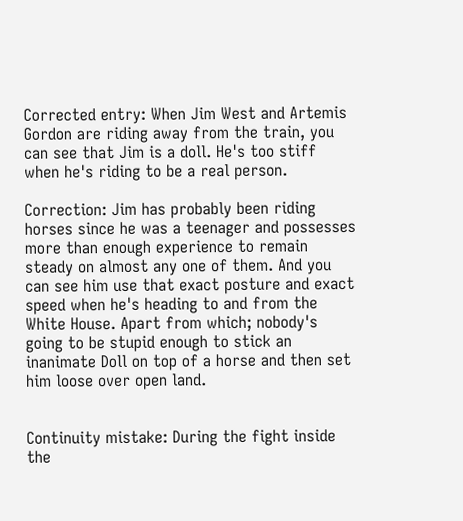Corrected entry: When Jim West and Artemis Gordon are riding away from the train, you can see that Jim is a doll. He's too stiff when he's riding to be a real person.

Correction: Jim has probably been riding horses since he was a teenager and possesses more than enough experience to remain steady on almost any one of them. And you can see him use that exact posture and exact speed when he's heading to and from the White House. Apart from which; nobody's going to be stupid enough to stick an inanimate Doll on top of a horse and then set him loose over open land.


Continuity mistake: During the fight inside the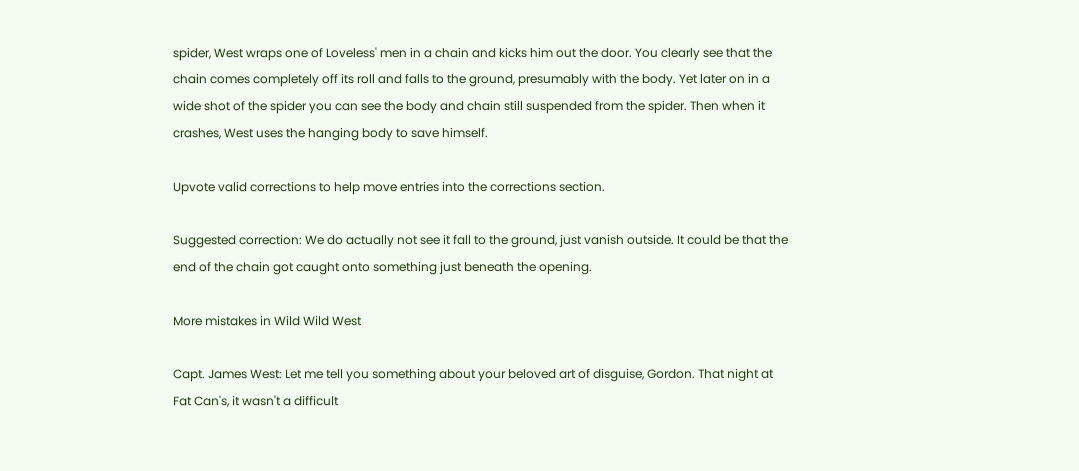spider, West wraps one of Loveless' men in a chain and kicks him out the door. You clearly see that the chain comes completely off its roll and falls to the ground, presumably with the body. Yet later on in a wide shot of the spider you can see the body and chain still suspended from the spider. Then when it crashes, West uses the hanging body to save himself.

Upvote valid corrections to help move entries into the corrections section.

Suggested correction: We do actually not see it fall to the ground, just vanish outside. It could be that the end of the chain got caught onto something just beneath the opening.

More mistakes in Wild Wild West

Capt. James West: Let me tell you something about your beloved art of disguise, Gordon. That night at Fat Can's, it wasn't a difficult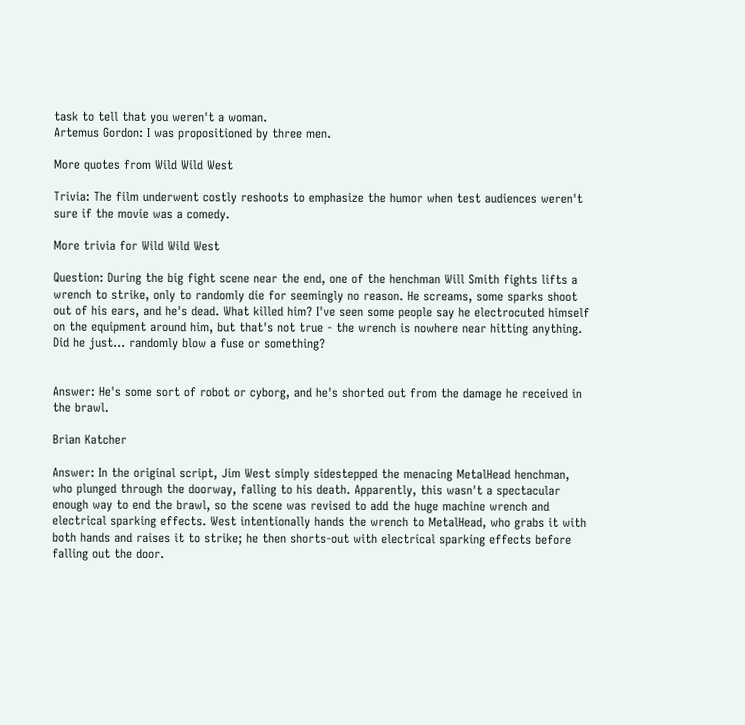task to tell that you weren't a woman.
Artemus Gordon: I was propositioned by three men.

More quotes from Wild Wild West

Trivia: The film underwent costly reshoots to emphasize the humor when test audiences weren't sure if the movie was a comedy.

More trivia for Wild Wild West

Question: During the big fight scene near the end, one of the henchman Will Smith fights lifts a wrench to strike, only to randomly die for seemingly no reason. He screams, some sparks shoot out of his ears, and he's dead. What killed him? I've seen some people say he electrocuted himself on the equipment around him, but that's not true - the wrench is nowhere near hitting anything. Did he just... randomly blow a fuse or something?


Answer: He's some sort of robot or cyborg, and he's shorted out from the damage he received in the brawl.

Brian Katcher

Answer: In the original script, Jim West simply sidestepped the menacing MetalHead henchman, who plunged through the doorway, falling to his death. Apparently, this wasn't a spectacular enough way to end the brawl, so the scene was revised to add the huge machine wrench and electrical sparking effects. West intentionally hands the wrench to MetalHead, who grabs it with both hands and raises it to strike; he then shorts-out with electrical sparking effects before falling out the door.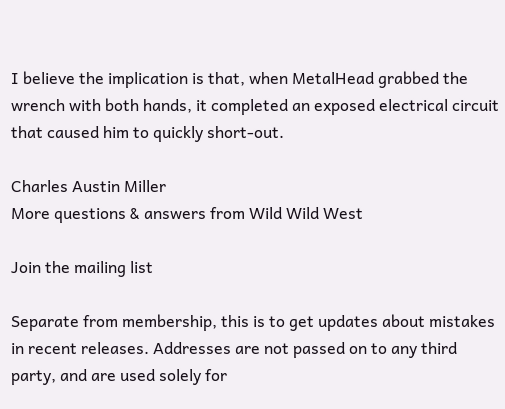I believe the implication is that, when MetalHead grabbed the wrench with both hands, it completed an exposed electrical circuit that caused him to quickly short-out.

Charles Austin Miller
More questions & answers from Wild Wild West

Join the mailing list

Separate from membership, this is to get updates about mistakes in recent releases. Addresses are not passed on to any third party, and are used solely for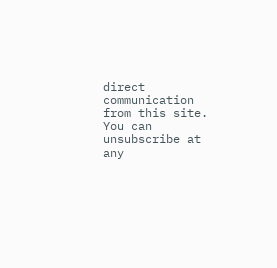direct communication from this site. You can unsubscribe at any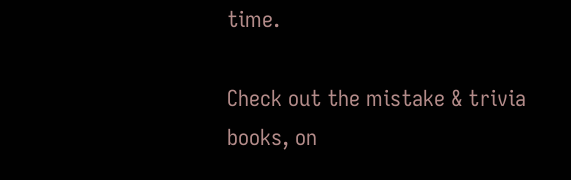time.

Check out the mistake & trivia books, on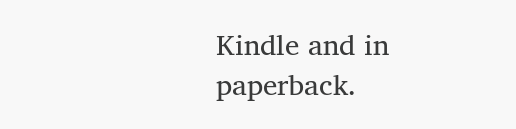Kindle and in paperback.